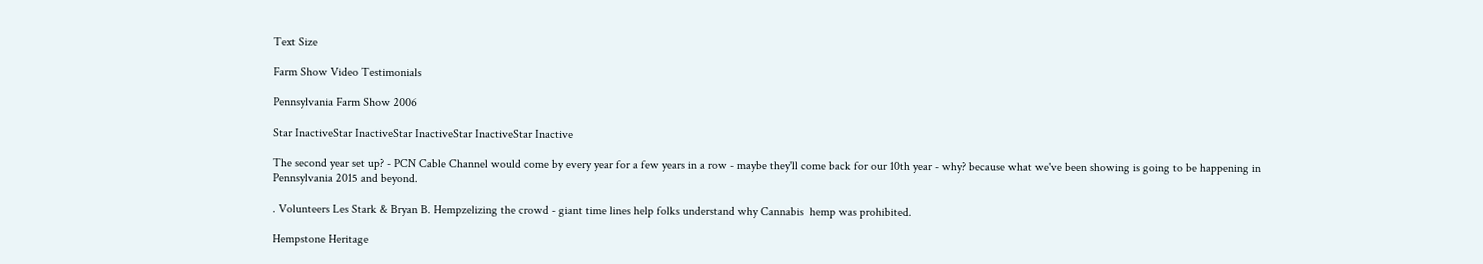Text Size

Farm Show Video Testimonials

Pennsylvania Farm Show 2006

Star InactiveStar InactiveStar InactiveStar InactiveStar Inactive

The second year set up? - PCN Cable Channel would come by every year for a few years in a row - maybe they'll come back for our 10th year - why? because what we've been showing is going to be happening in Pennsylvania 2015 and beyond.

. Volunteers Les Stark & Bryan B. Hempzelizing the crowd - giant time lines help folks understand why Cannabis  hemp was prohibited.

Hempstone Heritage